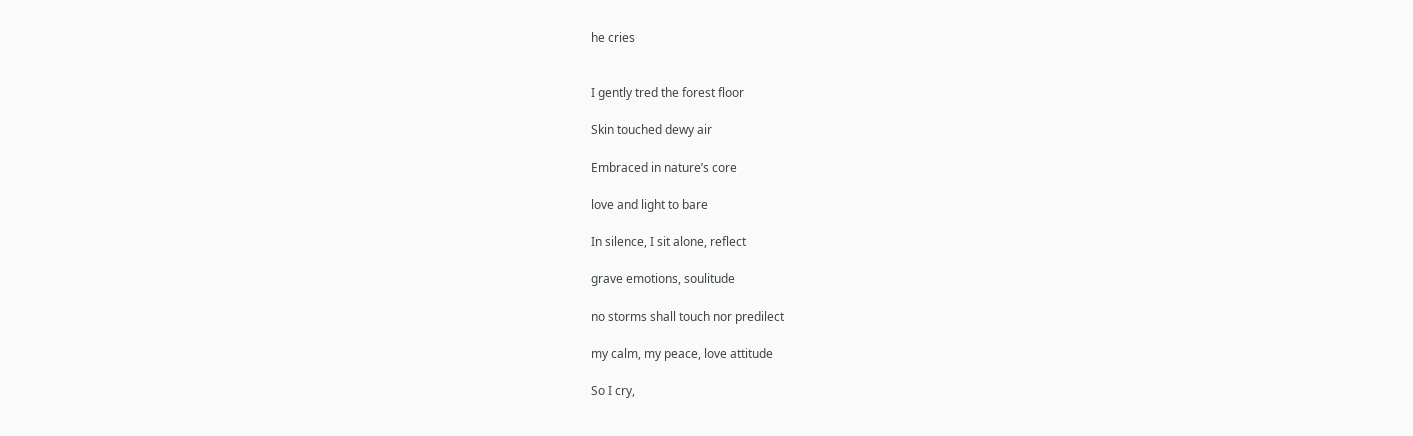he cries


I gently tred the forest floor

Skin touched dewy air

Embraced in nature’s core

love and light to bare

In silence, I sit alone, reflect

grave emotions, soulitude

no storms shall touch nor predilect

my calm, my peace, love attitude

So I cry,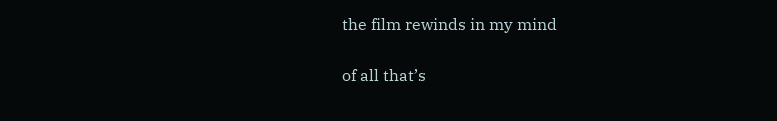the film rewinds in my mind

of all that’s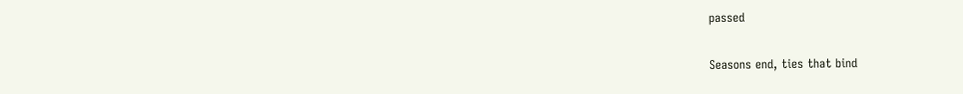passed

Seasons end, ties that bind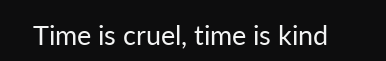Time is cruel, time is kind